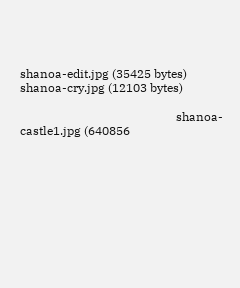shanoa-edit.jpg (35425 bytes)
shanoa-cry.jpg (12103 bytes)

                                                    shanoa-castle1.jpg (640856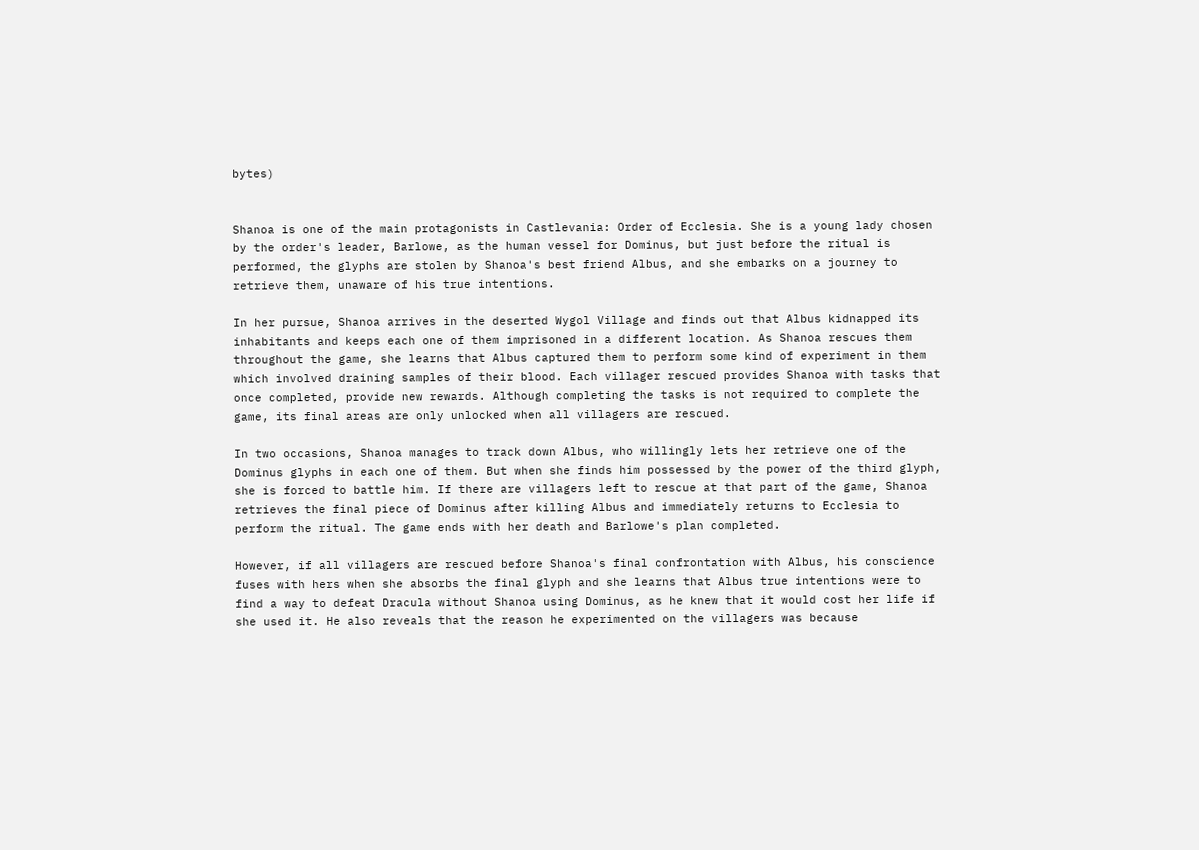bytes)


Shanoa is one of the main protagonists in Castlevania: Order of Ecclesia. She is a young lady chosen by the order's leader, Barlowe, as the human vessel for Dominus, but just before the ritual is performed, the glyphs are stolen by Shanoa's best friend Albus, and she embarks on a journey to retrieve them, unaware of his true intentions.

In her pursue, Shanoa arrives in the deserted Wygol Village and finds out that Albus kidnapped its inhabitants and keeps each one of them imprisoned in a different location. As Shanoa rescues them throughout the game, she learns that Albus captured them to perform some kind of experiment in them which involved draining samples of their blood. Each villager rescued provides Shanoa with tasks that once completed, provide new rewards. Although completing the tasks is not required to complete the game, its final areas are only unlocked when all villagers are rescued.

In two occasions, Shanoa manages to track down Albus, who willingly lets her retrieve one of the Dominus glyphs in each one of them. But when she finds him possessed by the power of the third glyph, she is forced to battle him. If there are villagers left to rescue at that part of the game, Shanoa retrieves the final piece of Dominus after killing Albus and immediately returns to Ecclesia to perform the ritual. The game ends with her death and Barlowe's plan completed.

However, if all villagers are rescued before Shanoa's final confrontation with Albus, his conscience fuses with hers when she absorbs the final glyph and she learns that Albus true intentions were to find a way to defeat Dracula without Shanoa using Dominus, as he knew that it would cost her life if she used it. He also reveals that the reason he experimented on the villagers was because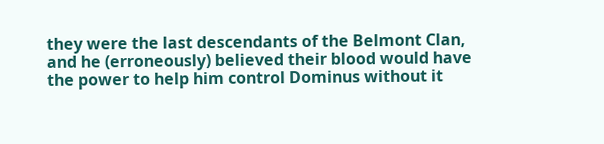they were the last descendants of the Belmont Clan, and he (erroneously) believed their blood would have the power to help him control Dominus without it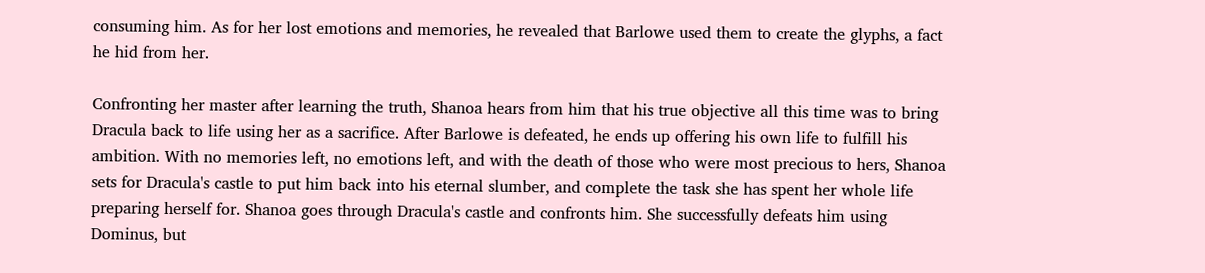consuming him. As for her lost emotions and memories, he revealed that Barlowe used them to create the glyphs, a fact he hid from her.

Confronting her master after learning the truth, Shanoa hears from him that his true objective all this time was to bring Dracula back to life using her as a sacrifice. After Barlowe is defeated, he ends up offering his own life to fulfill his ambition. With no memories left, no emotions left, and with the death of those who were most precious to hers, Shanoa sets for Dracula's castle to put him back into his eternal slumber, and complete the task she has spent her whole life preparing herself for. Shanoa goes through Dracula's castle and confronts him. She successfully defeats him using Dominus, but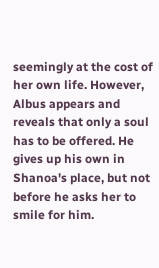seemingly at the cost of her own life. However, Albus appears and reveals that only a soul has to be offered. He gives up his own in Shanoa's place, but not before he asks her to smile for him.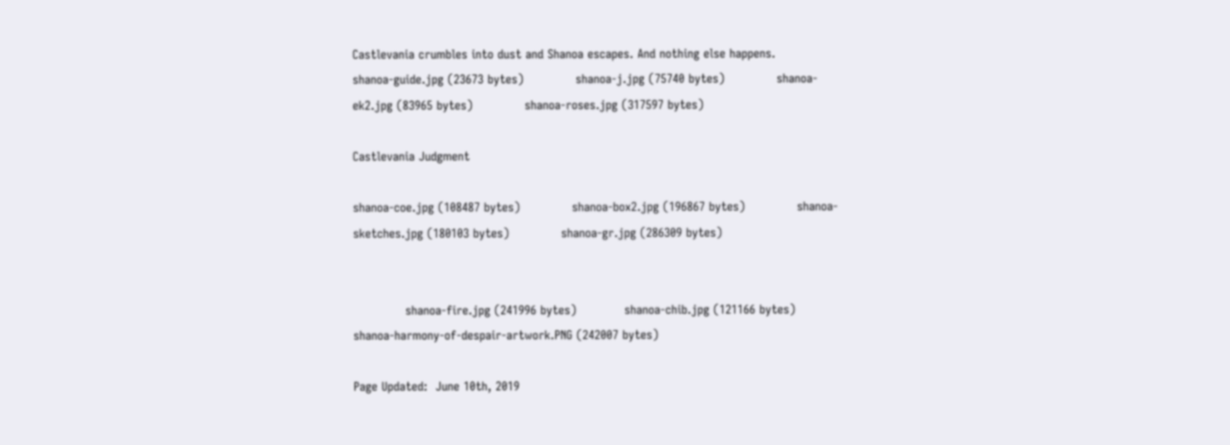Castlevania crumbles into dust and Shanoa escapes. And nothing else happens.
shanoa-guide.jpg (23673 bytes)             shanoa-j.jpg (75740 bytes)             shanoa-ek2.jpg (83965 bytes)             shanoa-roses.jpg (317597 bytes)

Castlevania Judgment

shanoa-coe.jpg (108487 bytes)             shanoa-box2.jpg (196867 bytes)             shanoa-sketches.jpg (180103 bytes)             shanoa-gr.jpg (286309 bytes)


             shanoa-fire.jpg (241996 bytes)            shanoa-chib.jpg (121166 bytes)             shanoa-harmony-of-despair-artwork.PNG (242007 bytes)

Page Updated:  June 10th, 2019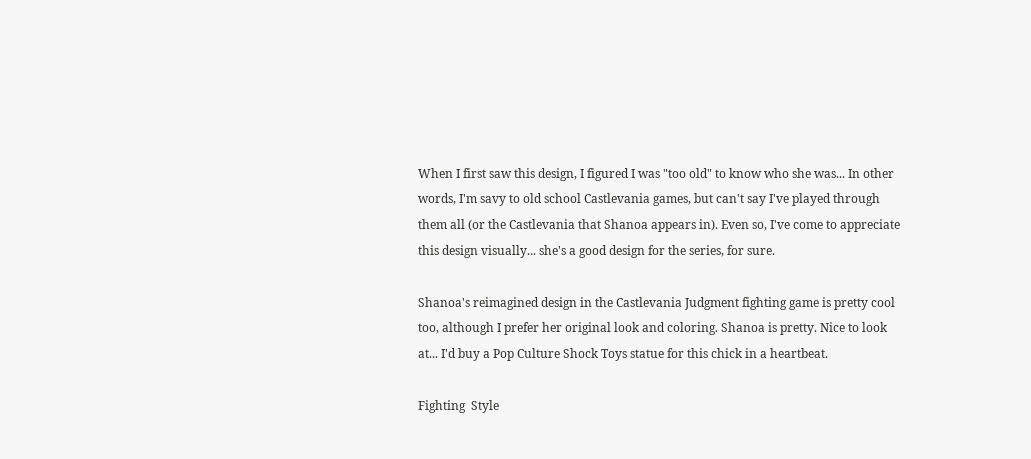When I first saw this design, I figured I was "too old" to know who she was... In other words, I'm savy to old school Castlevania games, but can't say I've played through them all (or the Castlevania that Shanoa appears in). Even so, I've come to appreciate this design visually... she's a good design for the series, for sure.

Shanoa's reimagined design in the Castlevania Judgment fighting game is pretty cool too, although I prefer her original look and coloring. Shanoa is pretty. Nice to look at... I'd buy a Pop Culture Shock Toys statue for this chick in a heartbeat.

Fighting  Style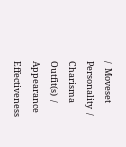/  Moveset
Personality  /  Charisma
Outfit(s)  /  Appearance
Effectiveness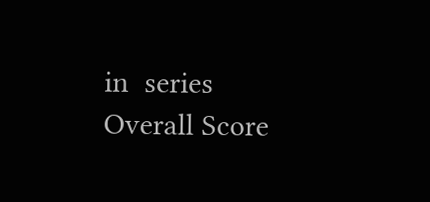in  series
Overall Score